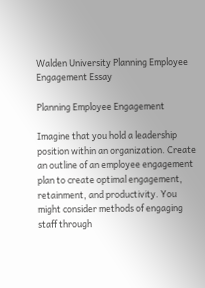Walden University Planning Employee Engagement Essay

Planning Employee Engagement

Imagine that you hold a leadership position within an organization. Create an outline of an employee engagement plan to create optimal engagement, retainment, and productivity. You might consider methods of engaging staff through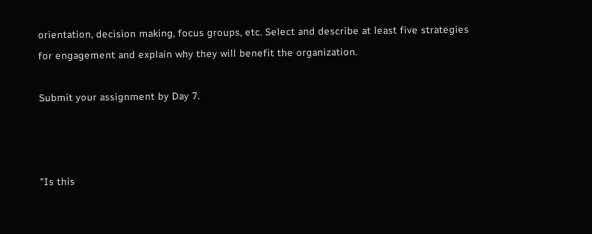orientation, decision making, focus groups, etc. Select and describe at least five strategies for engagement and explain why they will benefit the organization.

Submit your assignment by Day 7.



"Is this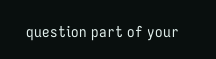question part of your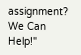assignment? We Can Help!"